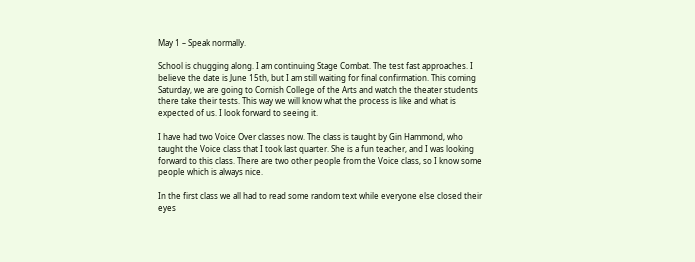May 1 – Speak normally.

School is chugging along. I am continuing Stage Combat. The test fast approaches. I believe the date is June 15th, but I am still waiting for final confirmation. This coming Saturday, we are going to Cornish College of the Arts and watch the theater students there take their tests. This way we will know what the process is like and what is expected of us. I look forward to seeing it.

I have had two Voice Over classes now. The class is taught by Gin Hammond, who taught the Voice class that I took last quarter. She is a fun teacher, and I was looking forward to this class. There are two other people from the Voice class, so I know some people which is always nice.

In the first class we all had to read some random text while everyone else closed their eyes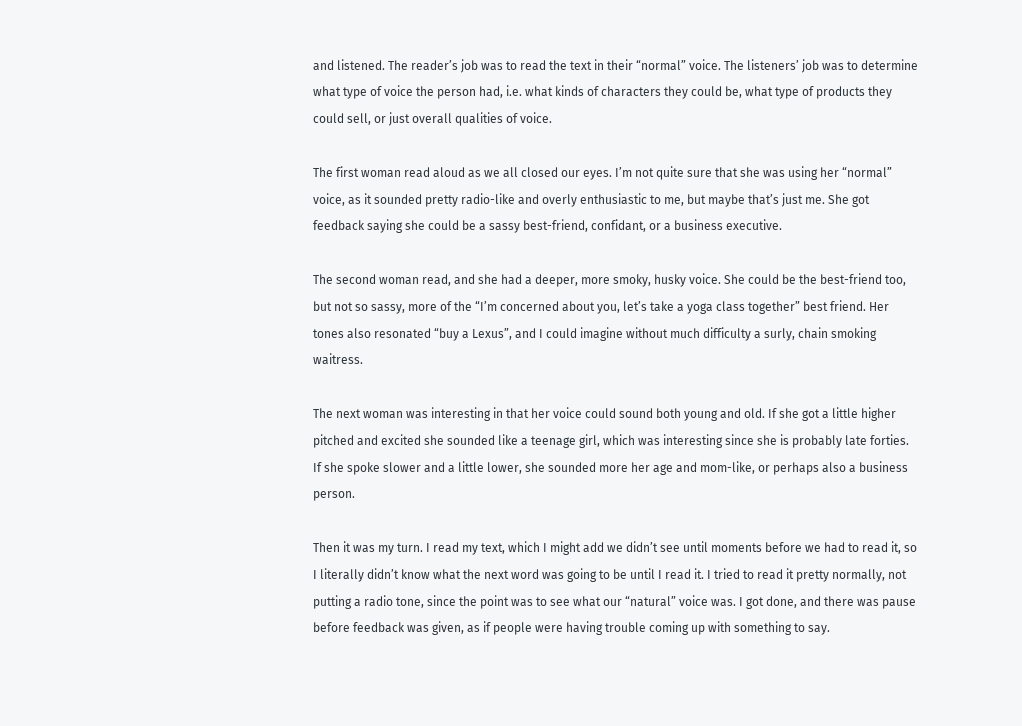and listened. The reader’s job was to read the text in their “normal” voice. The listeners’ job was to determine what type of voice the person had, i.e. what kinds of characters they could be, what type of products they could sell, or just overall qualities of voice.

The first woman read aloud as we all closed our eyes. I’m not quite sure that she was using her “normal” voice, as it sounded pretty radio-like and overly enthusiastic to me, but maybe that’s just me. She got feedback saying she could be a sassy best-friend, confidant, or a business executive.

The second woman read, and she had a deeper, more smoky, husky voice. She could be the best-friend too, but not so sassy, more of the “I’m concerned about you, let’s take a yoga class together” best friend. Her tones also resonated “buy a Lexus”, and I could imagine without much difficulty a surly, chain smoking waitress.

The next woman was interesting in that her voice could sound both young and old. If she got a little higher pitched and excited she sounded like a teenage girl, which was interesting since she is probably late forties. If she spoke slower and a little lower, she sounded more her age and mom-like, or perhaps also a business person.

Then it was my turn. I read my text, which I might add we didn’t see until moments before we had to read it, so I literally didn’t know what the next word was going to be until I read it. I tried to read it pretty normally, not putting a radio tone, since the point was to see what our “natural” voice was. I got done, and there was pause before feedback was given, as if people were having trouble coming up with something to say.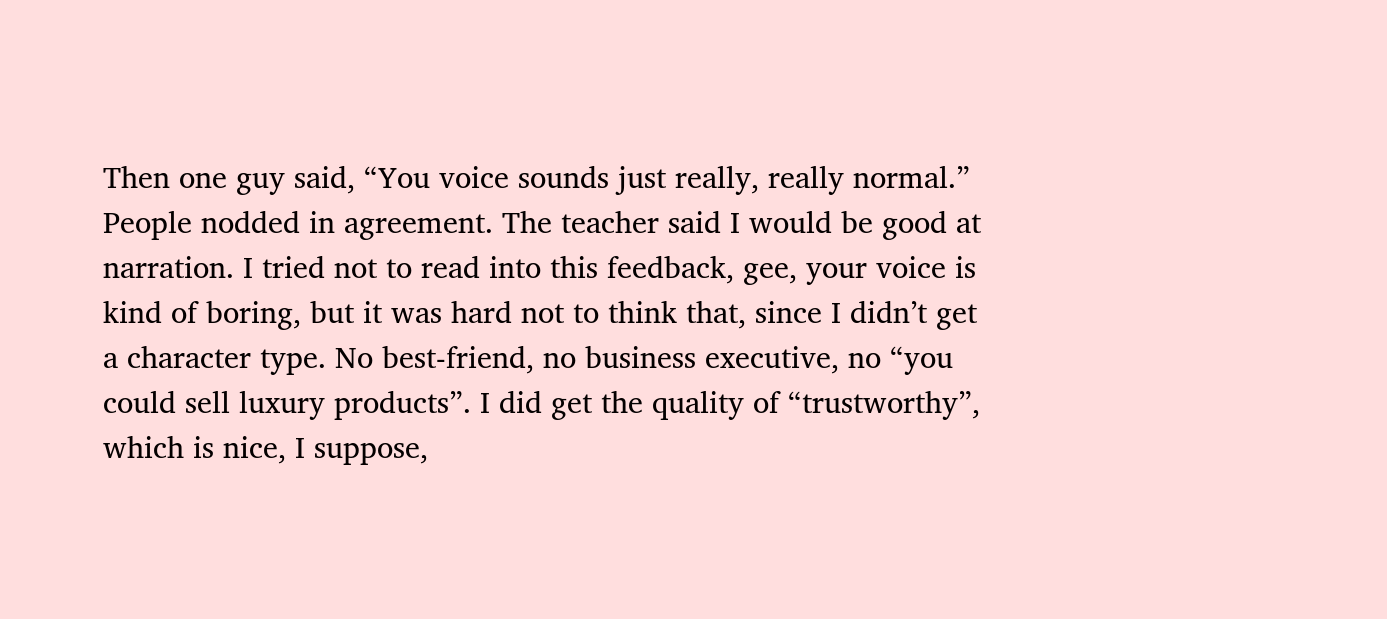Then one guy said, “You voice sounds just really, really normal.” People nodded in agreement. The teacher said I would be good at narration. I tried not to read into this feedback, gee, your voice is kind of boring, but it was hard not to think that, since I didn’t get a character type. No best-friend, no business executive, no “you could sell luxury products”. I did get the quality of “trustworthy”, which is nice, I suppose,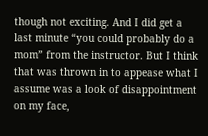though not exciting. And I did get a last minute “you could probably do a mom” from the instructor. But I think that was thrown in to appease what I assume was a look of disappointment on my face,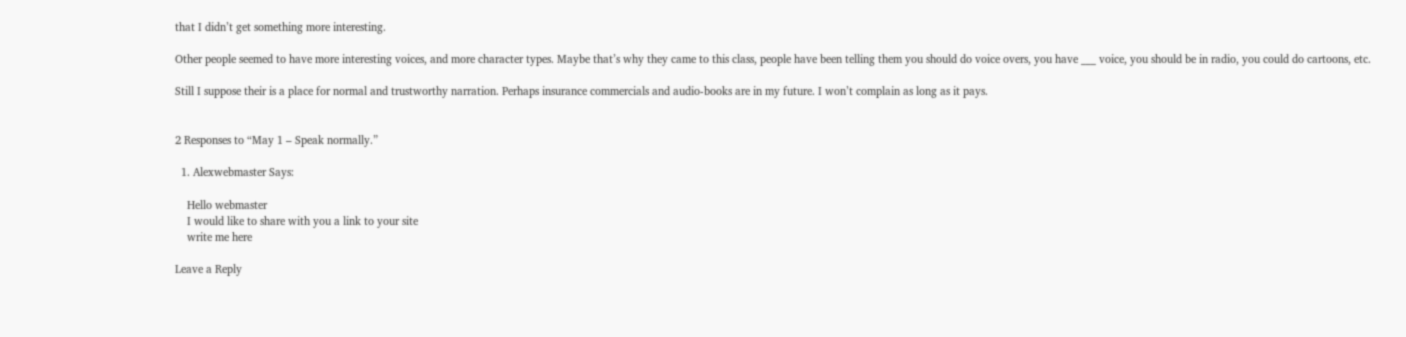that I didn’t get something more interesting.

Other people seemed to have more interesting voices, and more character types. Maybe that’s why they came to this class, people have been telling them you should do voice overs, you have ___ voice, you should be in radio, you could do cartoons, etc.

Still I suppose their is a place for normal and trustworthy narration. Perhaps insurance commercials and audio-books are in my future. I won’t complain as long as it pays.


2 Responses to “May 1 – Speak normally.”

  1. Alexwebmaster Says:

    Hello webmaster
    I would like to share with you a link to your site
    write me here

Leave a Reply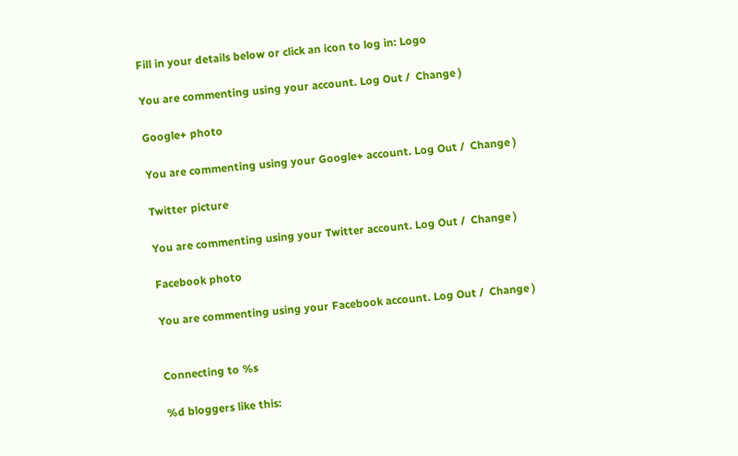Fill in your details below or click an icon to log in: Logo

You are commenting using your account. Log Out /  Change )

Google+ photo

You are commenting using your Google+ account. Log Out /  Change )

Twitter picture

You are commenting using your Twitter account. Log Out /  Change )

Facebook photo

You are commenting using your Facebook account. Log Out /  Change )


Connecting to %s

%d bloggers like this: